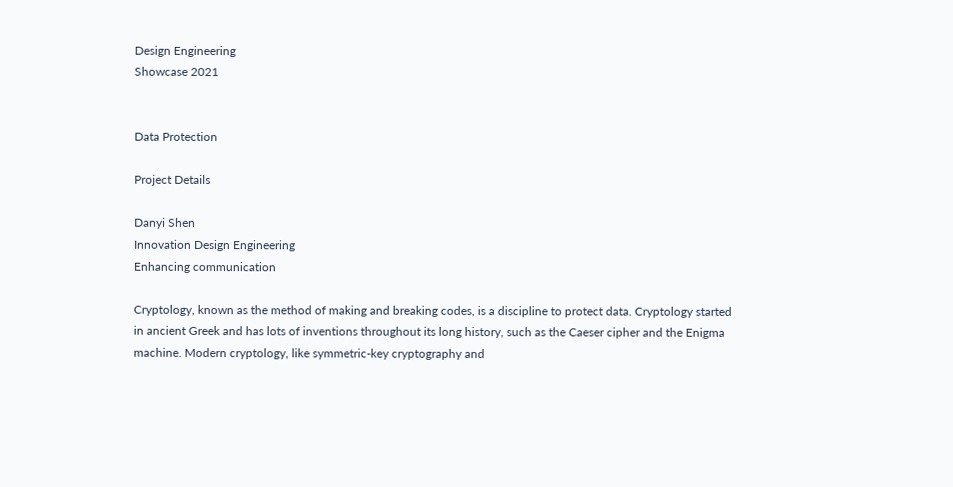Design Engineering
Showcase 2021


Data Protection

Project Details

Danyi Shen
Innovation Design Engineering
Enhancing communication

Cryptology, known as the method of making and breaking codes, is a discipline to protect data. Cryptology started in ancient Greek and has lots of inventions throughout its long history, such as the Caeser cipher and the Enigma machine. Modern cryptology, like symmetric-key cryptography and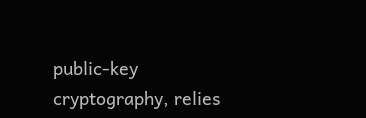public-key cryptography, relies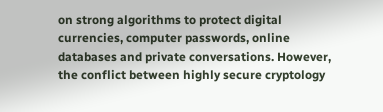on strong algorithms to protect digital currencies, computer passwords, online databases and private conversations. However, the conflict between highly secure cryptology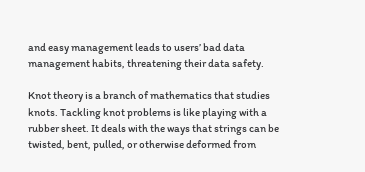and easy management leads to users’ bad data management habits, threatening their data safety.

Knot theory is a branch of mathematics that studies knots. Tackling knot problems is like playing with a rubber sheet. It deals with the ways that strings can be twisted, bent, pulled, or otherwise deformed from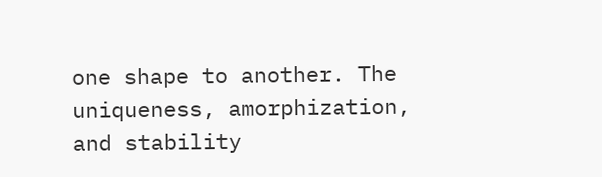one shape to another. The uniqueness, amorphization, and stability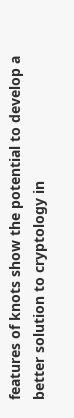features of knots show the potential to develop a better solution to cryptology in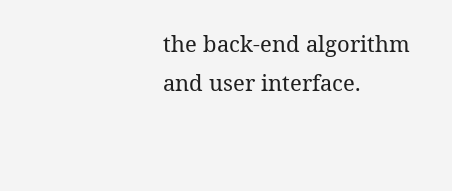the back-end algorithm and user interface.